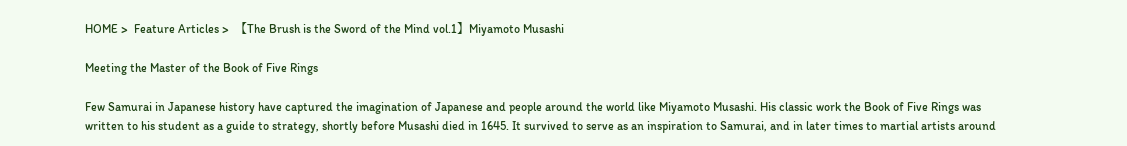HOME >  Feature Articles >  【The Brush is the Sword of the Mind vol.1】Miyamoto Musashi

Meeting the Master of the Book of Five Rings

Few Samurai in Japanese history have captured the imagination of Japanese and people around the world like Miyamoto Musashi. His classic work the Book of Five Rings was written to his student as a guide to strategy, shortly before Musashi died in 1645. It survived to serve as an inspiration to Samurai, and in later times to martial artists around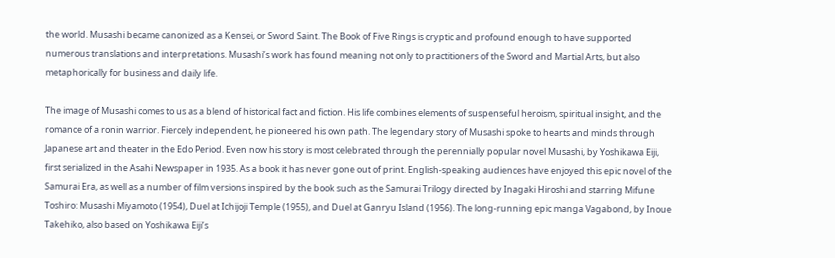the world. Musashi became canonized as a Kensei, or Sword Saint. The Book of Five Rings is cryptic and profound enough to have supported numerous translations and interpretations. Musashi’s work has found meaning not only to practitioners of the Sword and Martial Arts, but also metaphorically for business and daily life.

The image of Musashi comes to us as a blend of historical fact and fiction. His life combines elements of suspenseful heroism, spiritual insight, and the romance of a ronin warrior. Fiercely independent, he pioneered his own path. The legendary story of Musashi spoke to hearts and minds through Japanese art and theater in the Edo Period. Even now his story is most celebrated through the perennially popular novel Musashi, by Yoshikawa Eiji, first serialized in the Asahi Newspaper in 1935. As a book it has never gone out of print. English-speaking audiences have enjoyed this epic novel of the Samurai Era, as well as a number of film versions inspired by the book such as the Samurai Trilogy directed by Inagaki Hiroshi and starring Mifune Toshiro: Musashi Miyamoto (1954), Duel at Ichijoji Temple (1955), and Duel at Ganryu Island (1956). The long-running epic manga Vagabond, by Inoue Takehiko, also based on Yoshikawa Eiji’s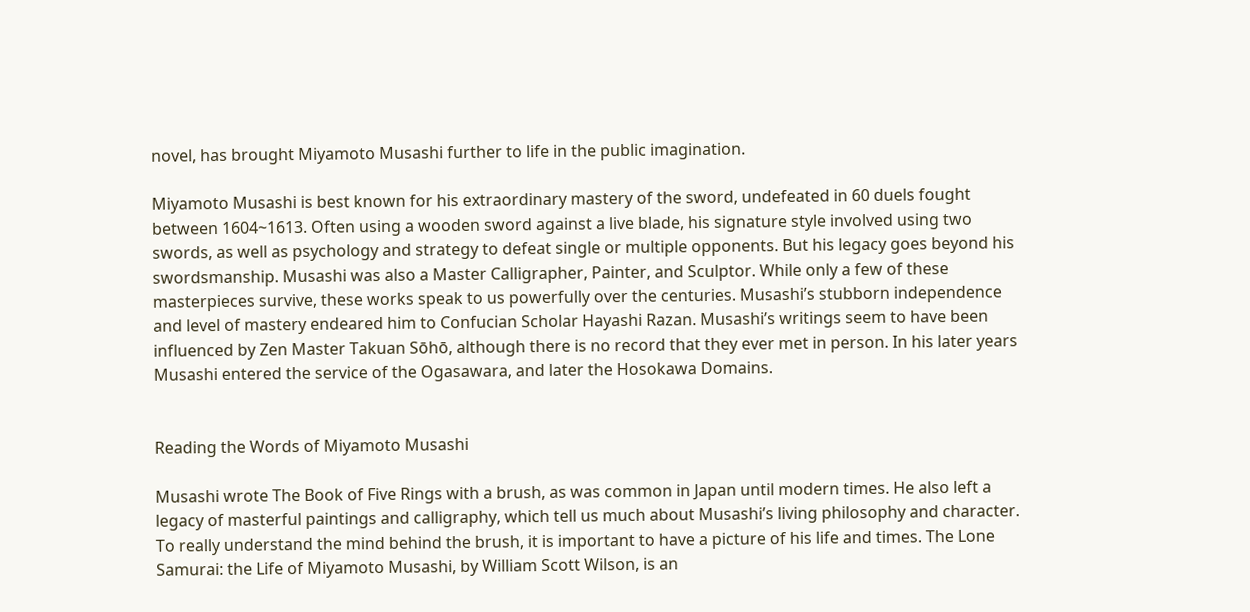novel, has brought Miyamoto Musashi further to life in the public imagination.

Miyamoto Musashi is best known for his extraordinary mastery of the sword, undefeated in 60 duels fought between 1604~1613. Often using a wooden sword against a live blade, his signature style involved using two swords, as well as psychology and strategy to defeat single or multiple opponents. But his legacy goes beyond his swordsmanship. Musashi was also a Master Calligrapher, Painter, and Sculptor. While only a few of these masterpieces survive, these works speak to us powerfully over the centuries. Musashi’s stubborn independence and level of mastery endeared him to Confucian Scholar Hayashi Razan. Musashi’s writings seem to have been influenced by Zen Master Takuan Sōhō, although there is no record that they ever met in person. In his later years Musashi entered the service of the Ogasawara, and later the Hosokawa Domains.


Reading the Words of Miyamoto Musashi

Musashi wrote The Book of Five Rings with a brush, as was common in Japan until modern times. He also left a legacy of masterful paintings and calligraphy, which tell us much about Musashi’s living philosophy and character. To really understand the mind behind the brush, it is important to have a picture of his life and times. The Lone Samurai: the Life of Miyamoto Musashi, by William Scott Wilson, is an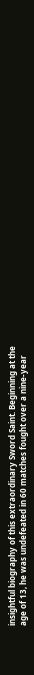insightful biography of this extraordinary Sword Saint. Beginning at the age of 13, he was undefeated in 60 matches fought over a nine-year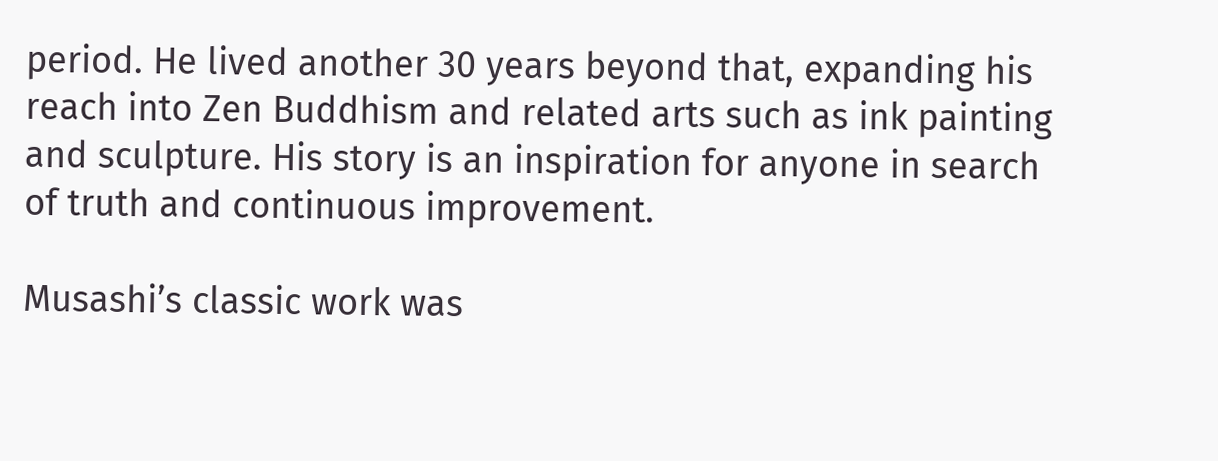period. He lived another 30 years beyond that, expanding his reach into Zen Buddhism and related arts such as ink painting and sculpture. His story is an inspiration for anyone in search of truth and continuous improvement.

Musashi’s classic work was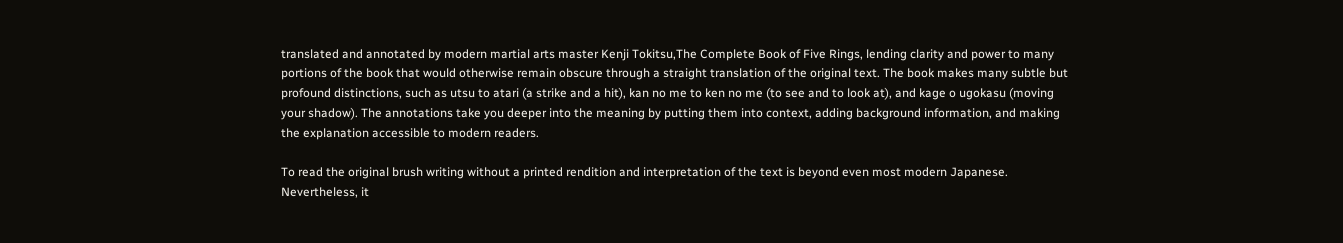translated and annotated by modern martial arts master Kenji Tokitsu,The Complete Book of Five Rings, lending clarity and power to many portions of the book that would otherwise remain obscure through a straight translation of the original text. The book makes many subtle but profound distinctions, such as utsu to atari (a strike and a hit), kan no me to ken no me (to see and to look at), and kage o ugokasu (moving your shadow). The annotations take you deeper into the meaning by putting them into context, adding background information, and making the explanation accessible to modern readers.

To read the original brush writing without a printed rendition and interpretation of the text is beyond even most modern Japanese. Nevertheless, it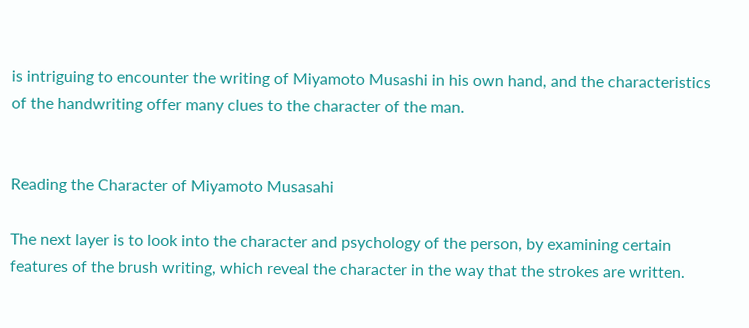is intriguing to encounter the writing of Miyamoto Musashi in his own hand, and the characteristics of the handwriting offer many clues to the character of the man.


Reading the Character of Miyamoto Musasahi

The next layer is to look into the character and psychology of the person, by examining certain features of the brush writing, which reveal the character in the way that the strokes are written.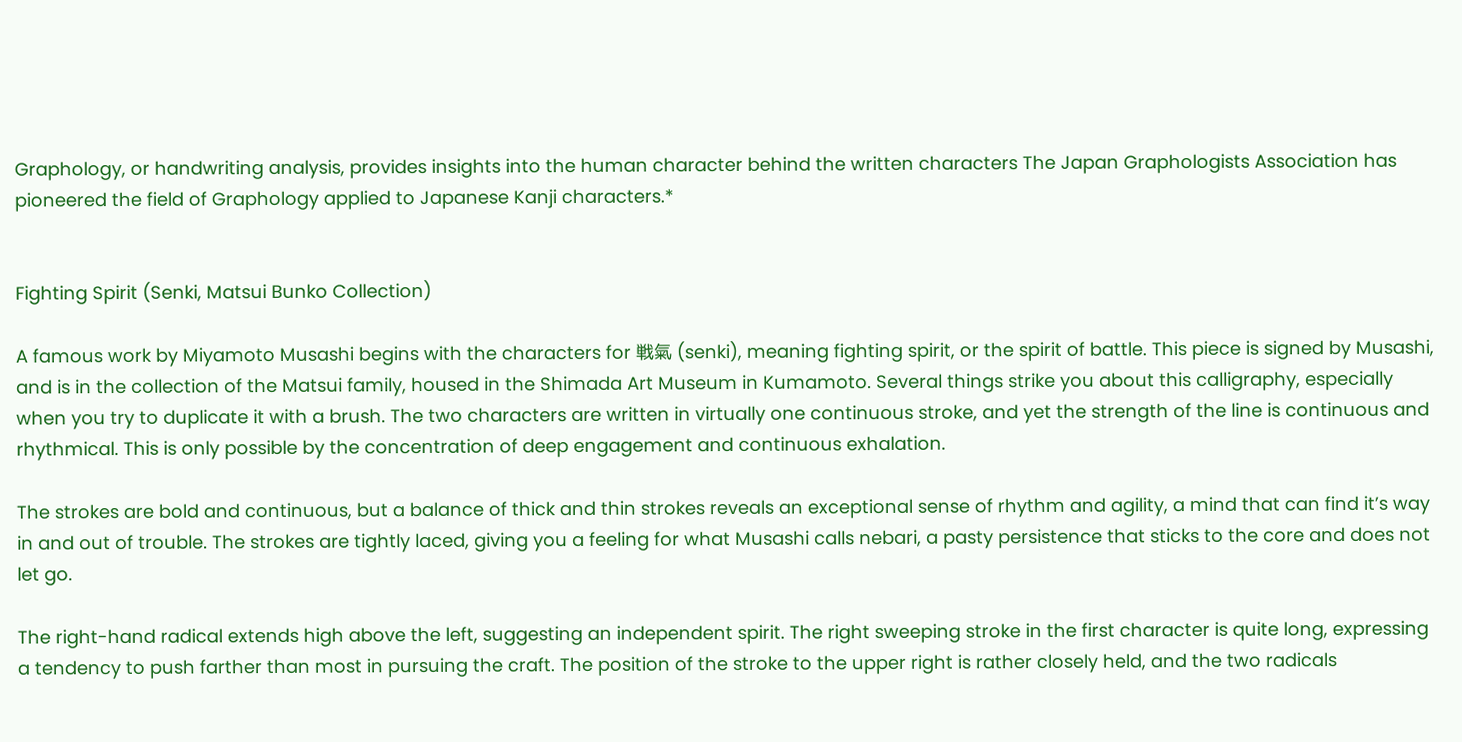Graphology, or handwriting analysis, provides insights into the human character behind the written characters The Japan Graphologists Association has pioneered the field of Graphology applied to Japanese Kanji characters.*


Fighting Spirit (Senki, Matsui Bunko Collection)

A famous work by Miyamoto Musashi begins with the characters for 戦氣 (senki), meaning fighting spirit, or the spirit of battle. This piece is signed by Musashi, and is in the collection of the Matsui family, housed in the Shimada Art Museum in Kumamoto. Several things strike you about this calligraphy, especially when you try to duplicate it with a brush. The two characters are written in virtually one continuous stroke, and yet the strength of the line is continuous and rhythmical. This is only possible by the concentration of deep engagement and continuous exhalation.

The strokes are bold and continuous, but a balance of thick and thin strokes reveals an exceptional sense of rhythm and agility, a mind that can find it’s way in and out of trouble. The strokes are tightly laced, giving you a feeling for what Musashi calls nebari, a pasty persistence that sticks to the core and does not let go.

The right-hand radical extends high above the left, suggesting an independent spirit. The right sweeping stroke in the first character is quite long, expressing a tendency to push farther than most in pursuing the craft. The position of the stroke to the upper right is rather closely held, and the two radicals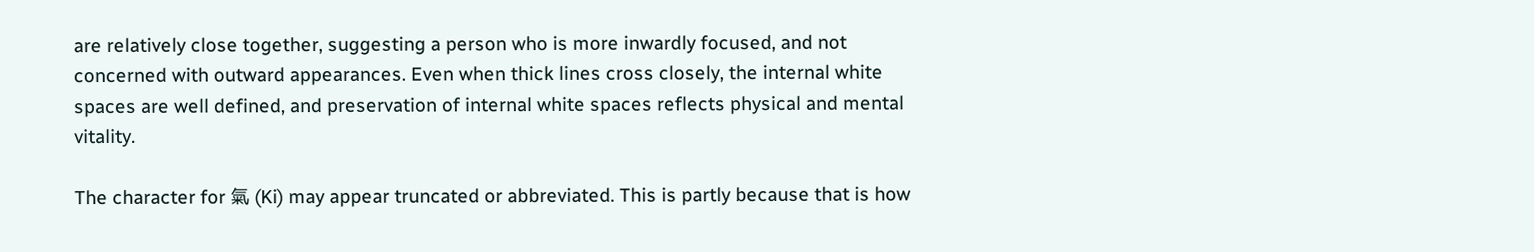are relatively close together, suggesting a person who is more inwardly focused, and not concerned with outward appearances. Even when thick lines cross closely, the internal white spaces are well defined, and preservation of internal white spaces reflects physical and mental vitality.

The character for 氣 (Ki) may appear truncated or abbreviated. This is partly because that is how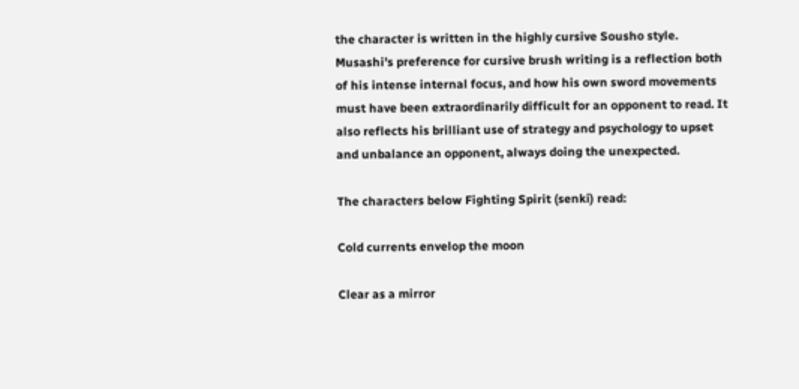the character is written in the highly cursive Sousho style. Musashi’s preference for cursive brush writing is a reflection both of his intense internal focus, and how his own sword movements must have been extraordinarily difficult for an opponent to read. It also reflects his brilliant use of strategy and psychology to upset and unbalance an opponent, always doing the unexpected.

The characters below Fighting Spirit (senki) read:

Cold currents envelop the moon

Clear as a mirror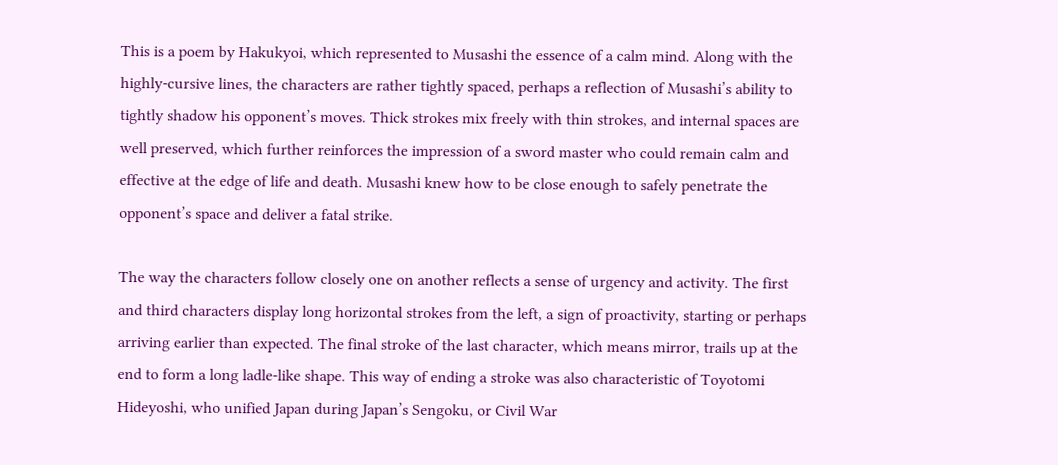This is a poem by Hakukyoi, which represented to Musashi the essence of a calm mind. Along with the highly-cursive lines, the characters are rather tightly spaced, perhaps a reflection of Musashi’s ability to tightly shadow his opponent’s moves. Thick strokes mix freely with thin strokes, and internal spaces are well preserved, which further reinforces the impression of a sword master who could remain calm and effective at the edge of life and death. Musashi knew how to be close enough to safely penetrate the opponent’s space and deliver a fatal strike.

The way the characters follow closely one on another reflects a sense of urgency and activity. The first and third characters display long horizontal strokes from the left, a sign of proactivity, starting or perhaps arriving earlier than expected. The final stroke of the last character, which means mirror, trails up at the end to form a long ladle-like shape. This way of ending a stroke was also characteristic of Toyotomi Hideyoshi, who unified Japan during Japan’s Sengoku, or Civil War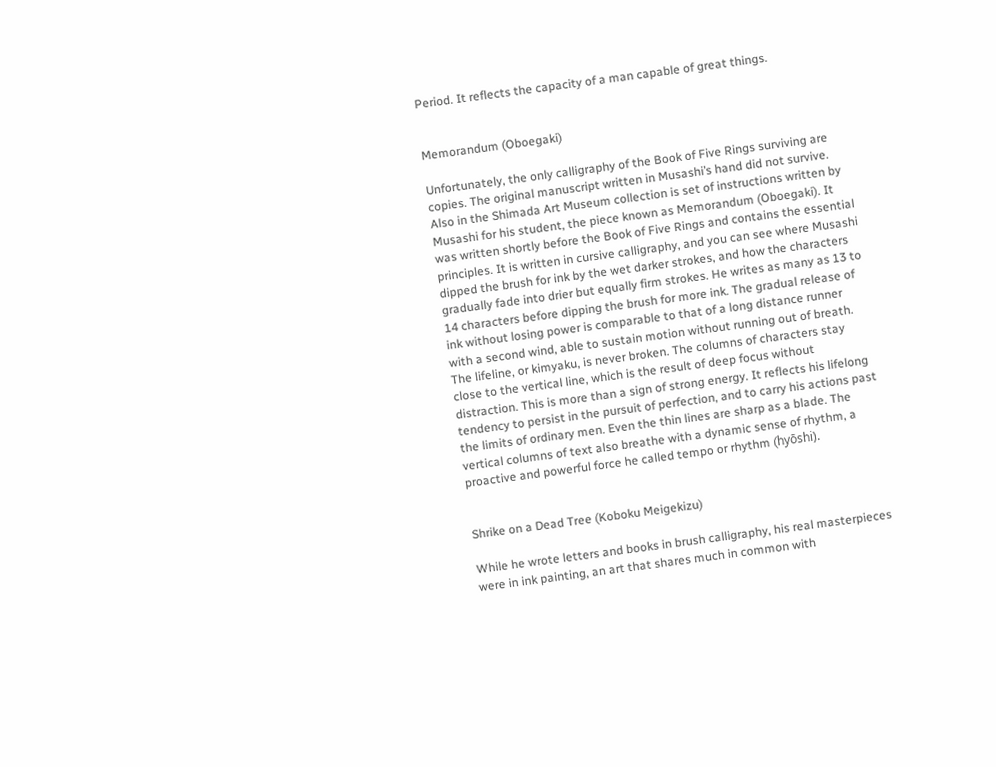Period. It reflects the capacity of a man capable of great things.


Memorandum (Oboegaki)

Unfortunately, the only calligraphy of the Book of Five Rings surviving are copies. The original manuscript written in Musashi’s hand did not survive. Also in the Shimada Art Museum collection is set of instructions written by Musashi for his student, the piece known as Memorandum (Oboegaki). It was written shortly before the Book of Five Rings and contains the essential principles. It is written in cursive calligraphy, and you can see where Musashi dipped the brush for ink by the wet darker strokes, and how the characters gradually fade into drier but equally firm strokes. He writes as many as 13 to 14 characters before dipping the brush for more ink. The gradual release of ink without losing power is comparable to that of a long distance runner with a second wind, able to sustain motion without running out of breath. The lifeline, or kimyaku, is never broken. The columns of characters stay close to the vertical line, which is the result of deep focus without distraction. This is more than a sign of strong energy. It reflects his lifelong tendency to persist in the pursuit of perfection, and to carry his actions past the limits of ordinary men. Even the thin lines are sharp as a blade. The vertical columns of text also breathe with a dynamic sense of rhythm, a proactive and powerful force he called tempo or rhythm (hyōshi).


Shrike on a Dead Tree (Koboku Meigekizu)

While he wrote letters and books in brush calligraphy, his real masterpieces were in ink painting, an art that shares much in common with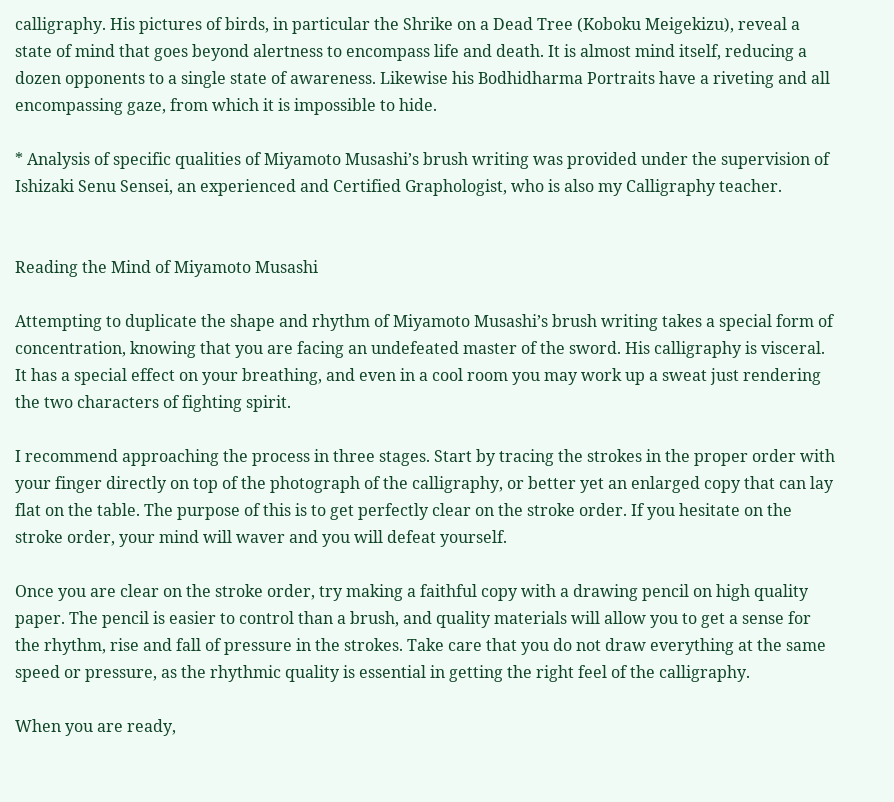calligraphy. His pictures of birds, in particular the Shrike on a Dead Tree (Koboku Meigekizu), reveal a state of mind that goes beyond alertness to encompass life and death. It is almost mind itself, reducing a dozen opponents to a single state of awareness. Likewise his Bodhidharma Portraits have a riveting and all encompassing gaze, from which it is impossible to hide.

* Analysis of specific qualities of Miyamoto Musashi’s brush writing was provided under the supervision of Ishizaki Senu Sensei, an experienced and Certified Graphologist, who is also my Calligraphy teacher.


Reading the Mind of Miyamoto Musashi

Attempting to duplicate the shape and rhythm of Miyamoto Musashi’s brush writing takes a special form of concentration, knowing that you are facing an undefeated master of the sword. His calligraphy is visceral. It has a special effect on your breathing, and even in a cool room you may work up a sweat just rendering the two characters of fighting spirit.

I recommend approaching the process in three stages. Start by tracing the strokes in the proper order with your finger directly on top of the photograph of the calligraphy, or better yet an enlarged copy that can lay flat on the table. The purpose of this is to get perfectly clear on the stroke order. If you hesitate on the stroke order, your mind will waver and you will defeat yourself.

Once you are clear on the stroke order, try making a faithful copy with a drawing pencil on high quality paper. The pencil is easier to control than a brush, and quality materials will allow you to get a sense for the rhythm, rise and fall of pressure in the strokes. Take care that you do not draw everything at the same speed or pressure, as the rhythmic quality is essential in getting the right feel of the calligraphy.

When you are ready,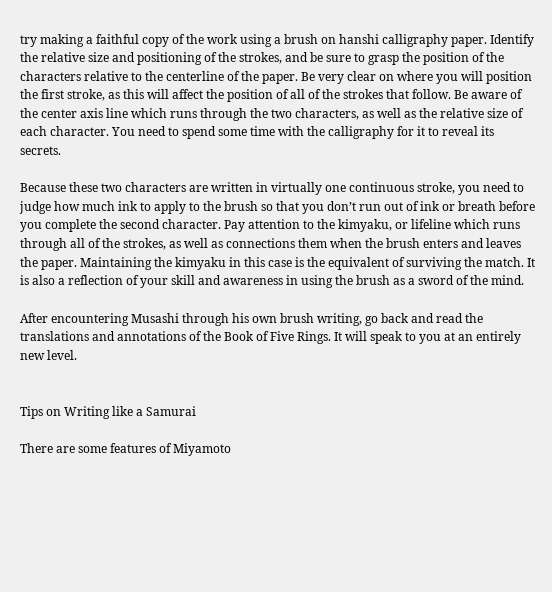try making a faithful copy of the work using a brush on hanshi calligraphy paper. Identify the relative size and positioning of the strokes, and be sure to grasp the position of the characters relative to the centerline of the paper. Be very clear on where you will position the first stroke, as this will affect the position of all of the strokes that follow. Be aware of the center axis line which runs through the two characters, as well as the relative size of each character. You need to spend some time with the calligraphy for it to reveal its secrets.

Because these two characters are written in virtually one continuous stroke, you need to judge how much ink to apply to the brush so that you don’t run out of ink or breath before you complete the second character. Pay attention to the kimyaku, or lifeline which runs through all of the strokes, as well as connections them when the brush enters and leaves the paper. Maintaining the kimyaku in this case is the equivalent of surviving the match. It is also a reflection of your skill and awareness in using the brush as a sword of the mind.

After encountering Musashi through his own brush writing, go back and read the translations and annotations of the Book of Five Rings. It will speak to you at an entirely new level.


Tips on Writing like a Samurai

There are some features of Miyamoto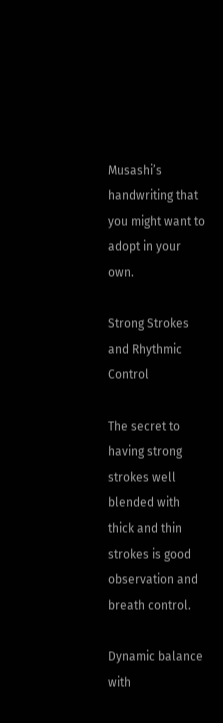Musashi’s handwriting that you might want to adopt in your own.

Strong Strokes and Rhythmic Control

The secret to having strong strokes well blended with thick and thin strokes is good observation and breath control.

Dynamic balance with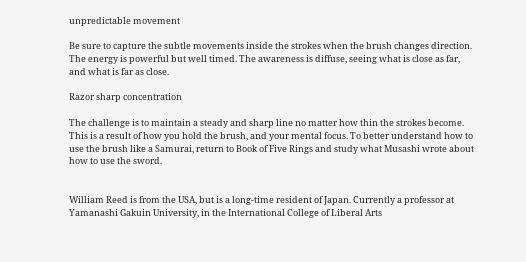unpredictable movement

Be sure to capture the subtle movements inside the strokes when the brush changes direction. The energy is powerful but well timed. The awareness is diffuse, seeing what is close as far, and what is far as close.

Razor sharp concentration

The challenge is to maintain a steady and sharp line no matter how thin the strokes become. This is a result of how you hold the brush, and your mental focus. To better understand how to use the brush like a Samurai, return to Book of Five Rings and study what Musashi wrote about how to use the sword.


William Reed is from the USA, but is a long-time resident of Japan. Currently a professor at Yamanashi Gakuin University, in the International College of Liberal Arts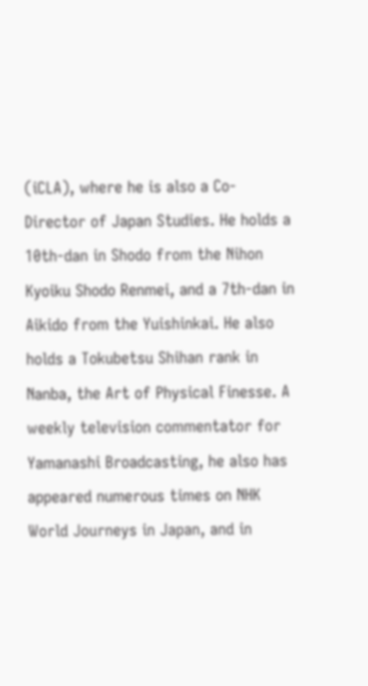(iCLA), where he is also a Co-Director of Japan Studies. He holds a 10th-dan in Shodo from the Nihon Kyoiku Shodo Renmei, and a 7th-dan in Aikido from the Yuishinkai. He also holds a Tokubetsu Shihan rank in Nanba, the Art of Physical Finesse. A weekly television commentator for Yamanashi Broadcasting, he also has appeared numerous times on NHK World Journeys in Japan, and in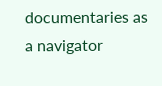documentaries as a navigator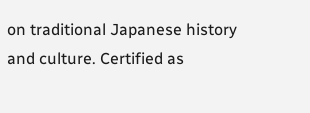on traditional Japanese history and culture. Certified as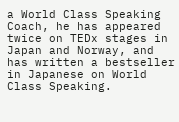a World Class Speaking Coach, he has appeared twice on TEDx stages in Japan and Norway, and has written a bestseller in Japanese on World Class Speaking.